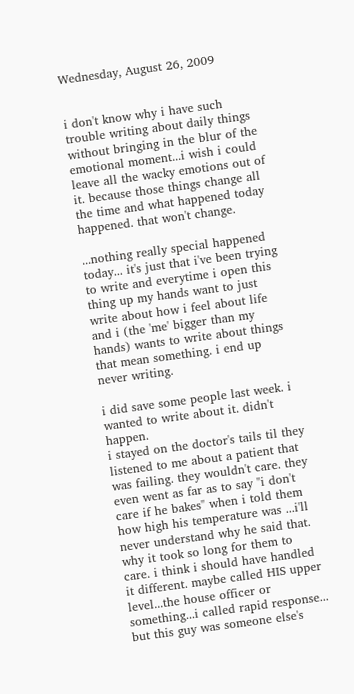Wednesday, August 26, 2009


i don't know why i have such trouble writing about daily things without bringing in the blur of the emotional moment...i wish i could leave all the wacky emotions out of it. because those things change all the time and what happened today happened. that won't change.

...nothing really special happened today... it's just that i've been trying to write and everytime i open this thing up my hands want to just write about how i feel about life and i (the 'me' bigger than my hands) wants to write about things that mean something. i end up never writing.

i did save some people last week. i wanted to write about it. didn't happen.
i stayed on the doctor's tails til they listened to me about a patient that was failing. they wouldn't care. they even went as far as to say "i don't care if he bakes" when i told them how high his temperature was ...i'll never understand why he said that. why it took so long for them to care. i think i should have handled it different. maybe called HIS upper level...the house officer or something...i called rapid response... but this guy was someone else's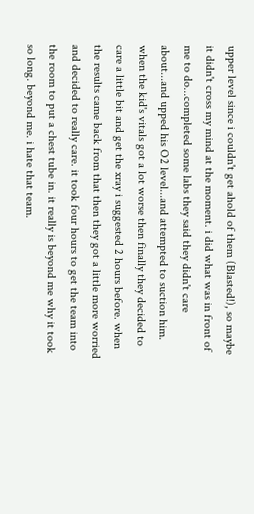upper level since i couldn't get ahold of them (Blasted!), so maybe it didn't cross my mind at the moment. i did what was in front of me to do...completed some labs they said they didn't care about...and upped his O2 level...and attempted to suction him. when the kid's vitals got a lot worse then finally they decided to care a little bit and get the xray i suggested 2 hours before. when the results came back from that then they got a little more worried and decided to really care. it took four hours to get the team into the room to put a chest tube in. it really is beyond me why it took so long. beyond me. i hate that team.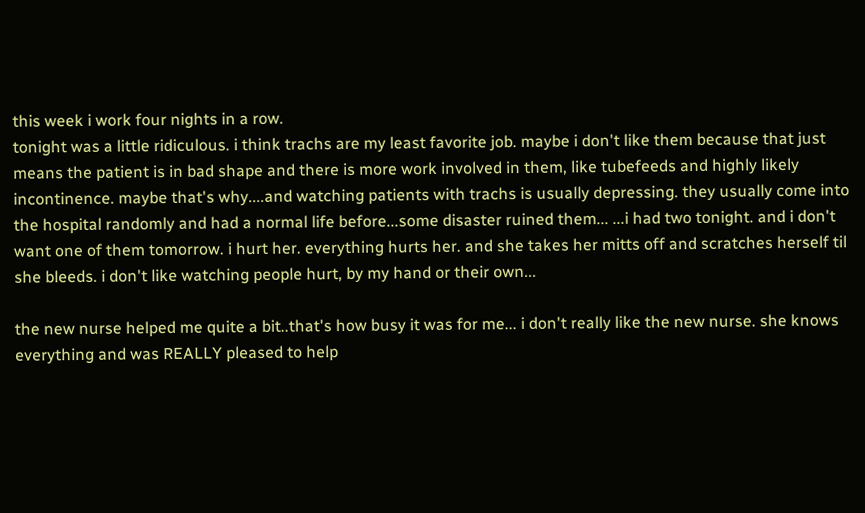this week i work four nights in a row.
tonight was a little ridiculous. i think trachs are my least favorite job. maybe i don't like them because that just means the patient is in bad shape and there is more work involved in them, like tubefeeds and highly likely incontinence. maybe that's why....and watching patients with trachs is usually depressing. they usually come into the hospital randomly and had a normal life before...some disaster ruined them... ...i had two tonight. and i don't want one of them tomorrow. i hurt her. everything hurts her. and she takes her mitts off and scratches herself til she bleeds. i don't like watching people hurt, by my hand or their own...

the new nurse helped me quite a bit..that's how busy it was for me... i don't really like the new nurse. she knows everything and was REALLY pleased to help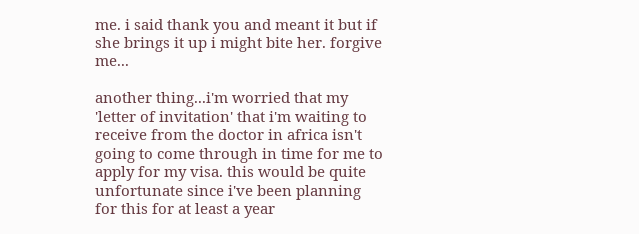me. i said thank you and meant it but if she brings it up i might bite her. forgive me...

another thing...i'm worried that my 'letter of invitation' that i'm waiting to receive from the doctor in africa isn't going to come through in time for me to apply for my visa. this would be quite unfortunate since i've been planning for this for at least a year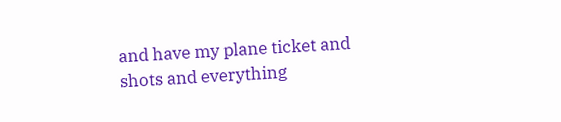and have my plane ticket and shots and everything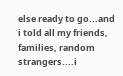else ready to go...and i told all my friends, families, random strangers....i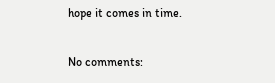hope it comes in time.

No comments: